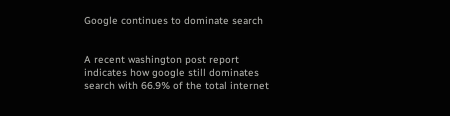Google continues to dominate search


A recent washington post report indicates how google still dominates search with 66.9% of the total internet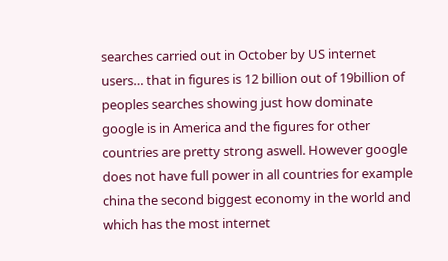searches carried out in October by US internet users… that in figures is 12 billion out of 19billion of peoples searches showing just how dominate google is in America and the figures for other countries are pretty strong aswell. However google does not have full power in all countries for example china the second biggest economy in the world and which has the most internet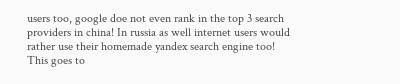users too, google doe not even rank in the top 3 search providers in china! In russia as well internet users would rather use their homemade yandex search engine too! This goes to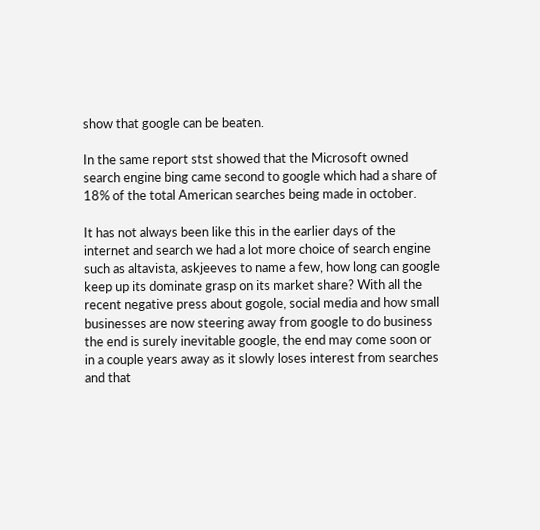show that google can be beaten.

In the same report stst showed that the Microsoft owned search engine bing came second to google which had a share of 18% of the total American searches being made in october.

It has not always been like this in the earlier days of the internet and search we had a lot more choice of search engine such as altavista, askjeeves to name a few, how long can google keep up its dominate grasp on its market share? With all the recent negative press about gogole, social media and how small businesses are now steering away from google to do business the end is surely inevitable google, the end may come soon or in a couple years away as it slowly loses interest from searches and that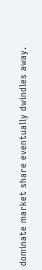dominate market share eventually dwindles away.